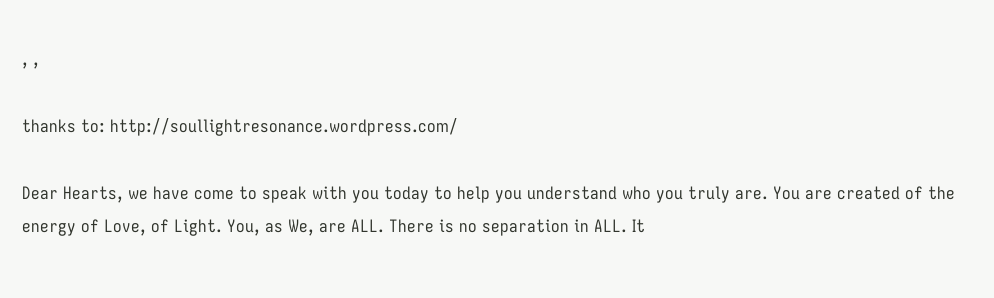, ,

thanks to: http://soullightresonance.wordpress.com/

Dear Hearts, we have come to speak with you today to help you understand who you truly are. You are created of the energy of Love, of Light. You, as We, are ALL. There is no separation in ALL. It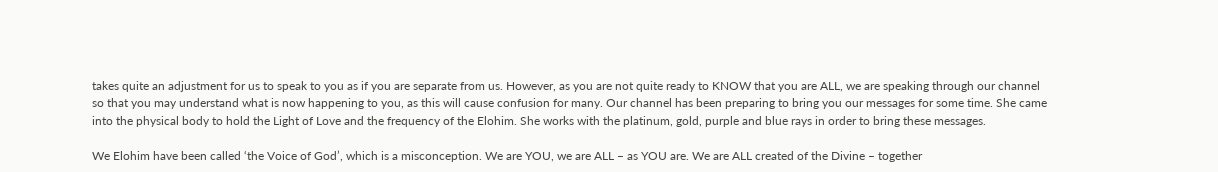takes quite an adjustment for us to speak to you as if you are separate from us. However, as you are not quite ready to KNOW that you are ALL, we are speaking through our channel so that you may understand what is now happening to you, as this will cause confusion for many. Our channel has been preparing to bring you our messages for some time. She came into the physical body to hold the Light of Love and the frequency of the Elohim. She works with the platinum, gold, purple and blue rays in order to bring these messages.

We Elohim have been called ‘the Voice of God’, which is a misconception. We are YOU, we are ALL – as YOU are. We are ALL created of the Divine – together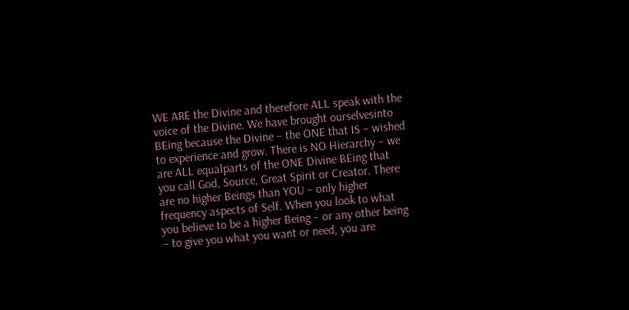WE ARE the Divine and therefore ALL speak with the voice of the Divine. We have brought ourselvesinto BEing because the Divine – the ONE that IS – wished to experience and grow. There is NO Hierarchy – we are ALL equalparts of the ONE Divine BEing that you call God, Source, Great Spirit or Creator. There are no higher Beings than YOU – only higher frequency aspects of Self. When you look to what you believe to be a higher Being – or any other being – to give you what you want or need, you are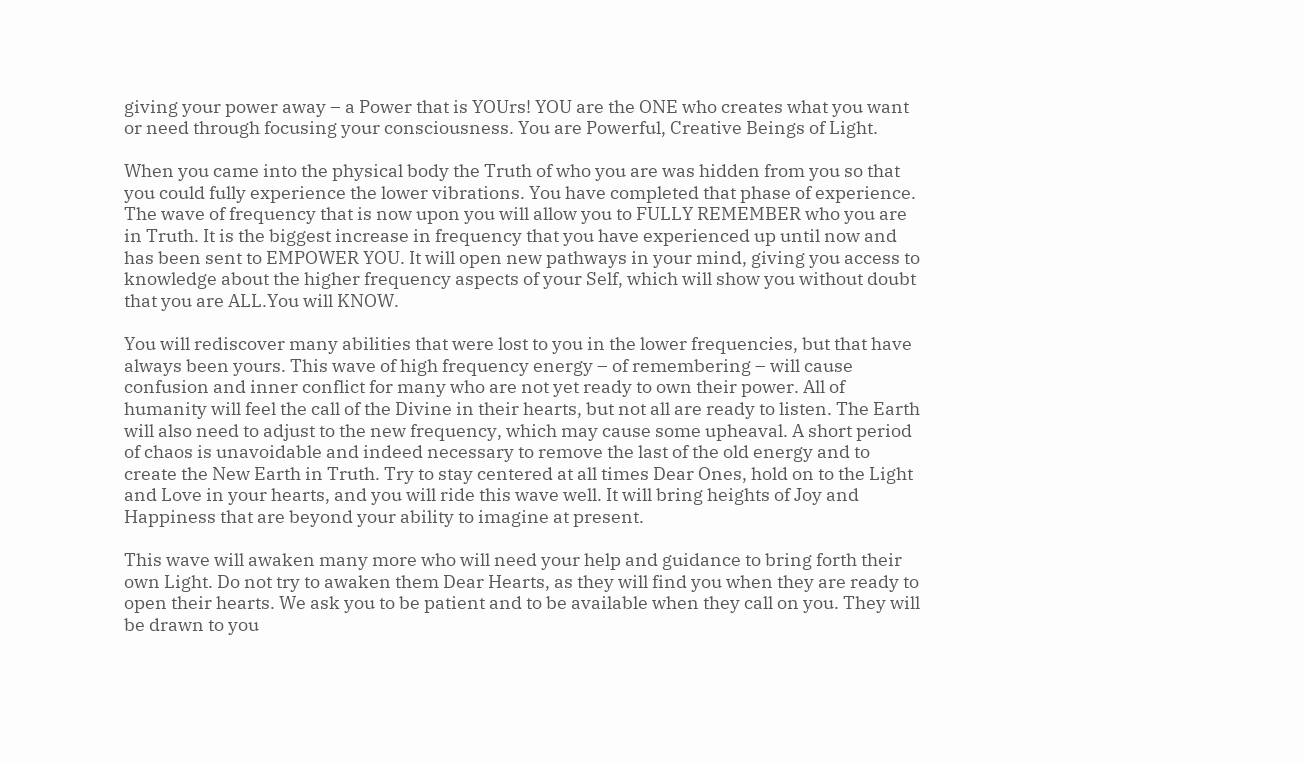giving your power away – a Power that is YOUrs! YOU are the ONE who creates what you want or need through focusing your consciousness. You are Powerful, Creative Beings of Light.

When you came into the physical body the Truth of who you are was hidden from you so that you could fully experience the lower vibrations. You have completed that phase of experience. The wave of frequency that is now upon you will allow you to FULLY REMEMBER who you are in Truth. It is the biggest increase in frequency that you have experienced up until now and has been sent to EMPOWER YOU. It will open new pathways in your mind, giving you access to knowledge about the higher frequency aspects of your Self, which will show you without doubt that you are ALL.You will KNOW.

You will rediscover many abilities that were lost to you in the lower frequencies, but that have always been yours. This wave of high frequency energy – of remembering – will cause confusion and inner conflict for many who are not yet ready to own their power. All of humanity will feel the call of the Divine in their hearts, but not all are ready to listen. The Earth will also need to adjust to the new frequency, which may cause some upheaval. A short period of chaos is unavoidable and indeed necessary to remove the last of the old energy and to create the New Earth in Truth. Try to stay centered at all times Dear Ones, hold on to the Light and Love in your hearts, and you will ride this wave well. It will bring heights of Joy and Happiness that are beyond your ability to imagine at present.

This wave will awaken many more who will need your help and guidance to bring forth their own Light. Do not try to awaken them Dear Hearts, as they will find you when they are ready to open their hearts. We ask you to be patient and to be available when they call on you. They will be drawn to you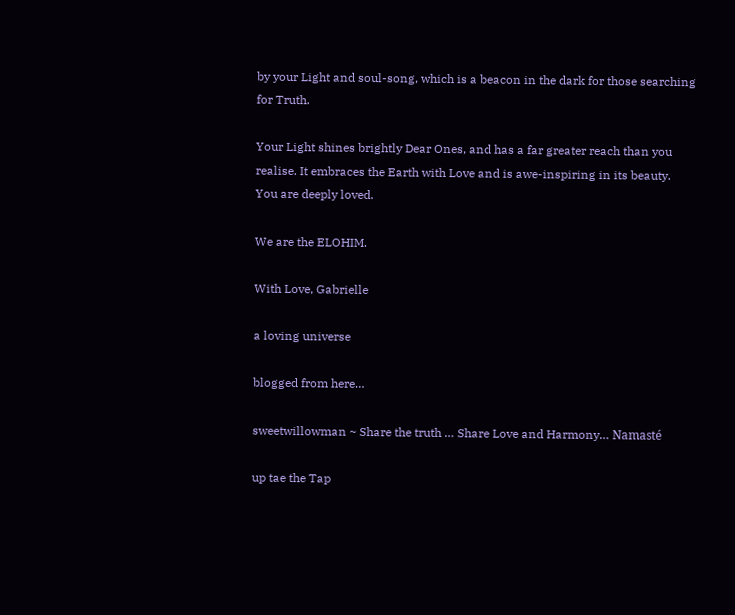by your Light and soul-song, which is a beacon in the dark for those searching for Truth.

Your Light shines brightly Dear Ones, and has a far greater reach than you realise. It embraces the Earth with Love and is awe-inspiring in its beauty.
You are deeply loved.

We are the ELOHIM.

With Love, Gabrielle

a loving universe

blogged from here…

sweetwillowman ~ Share the truth … Share Love and Harmony… Namasté

up tae the Tap